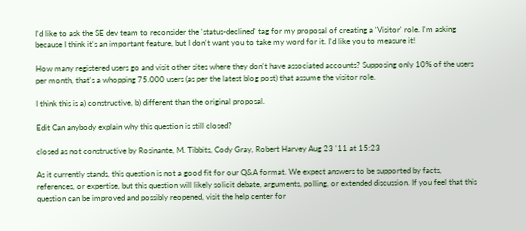I'd like to ask the SE dev team to reconsider the 'status-declined' tag for my proposal of creating a 'Visitor' role. I'm asking because I think it's an important feature, but I don't want you to take my word for it. I'd like you to measure it!

How many registered users go and visit other sites where they don't have associated accounts? Supposing only 10% of the users per month, that's a whopping 75.000 users (as per the latest blog post) that assume the visitor role.

I think this is a) constructive, b) different than the original proposal.

Edit Can anybody explain why this question is still closed?

closed as not constructive by Rosinante, M. Tibbits, Cody Gray, Robert Harvey Aug 23 '11 at 15:23

As it currently stands, this question is not a good fit for our Q&A format. We expect answers to be supported by facts, references, or expertise, but this question will likely solicit debate, arguments, polling, or extended discussion. If you feel that this question can be improved and possibly reopened, visit the help center for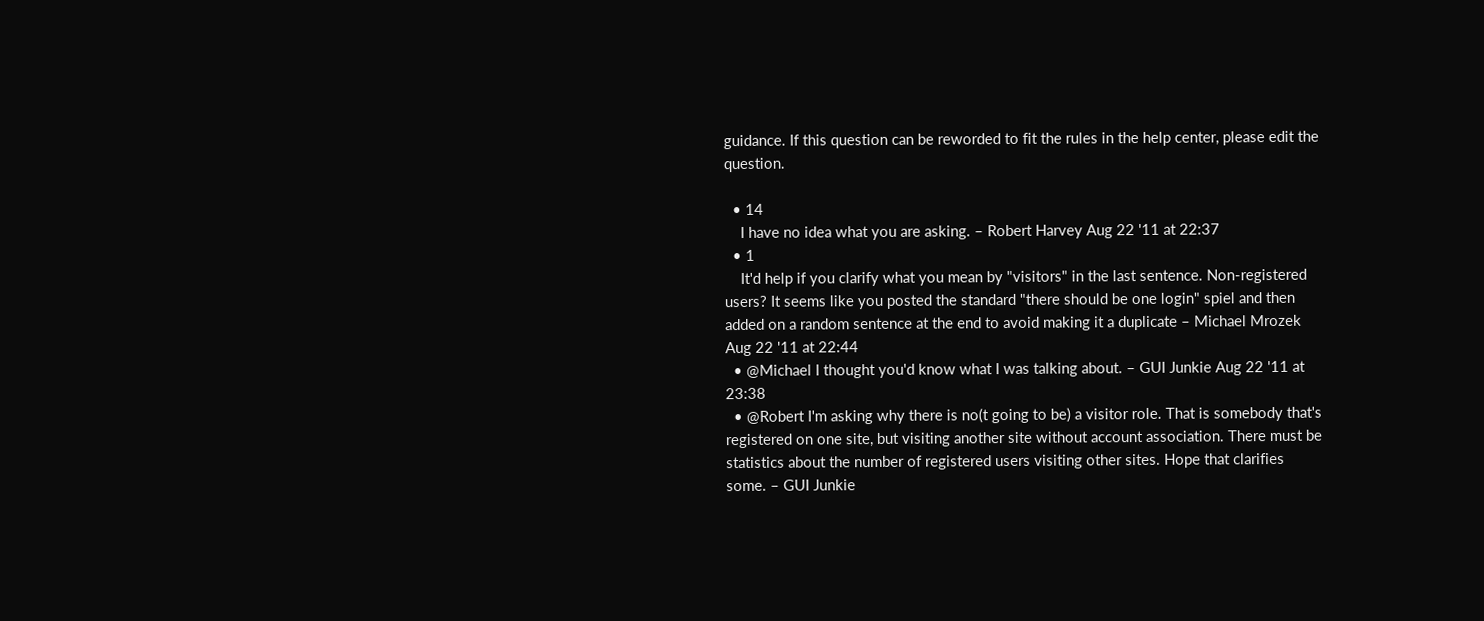guidance. If this question can be reworded to fit the rules in the help center, please edit the question.

  • 14
    I have no idea what you are asking. – Robert Harvey Aug 22 '11 at 22:37
  • 1
    It'd help if you clarify what you mean by "visitors" in the last sentence. Non-registered users? It seems like you posted the standard "there should be one login" spiel and then added on a random sentence at the end to avoid making it a duplicate – Michael Mrozek Aug 22 '11 at 22:44
  • @Michael I thought you'd know what I was talking about. – GUI Junkie Aug 22 '11 at 23:38
  • @Robert I'm asking why there is no(t going to be) a visitor role. That is somebody that's registered on one site, but visiting another site without account association. There must be statistics about the number of registered users visiting other sites. Hope that clarifies some. – GUI Junkie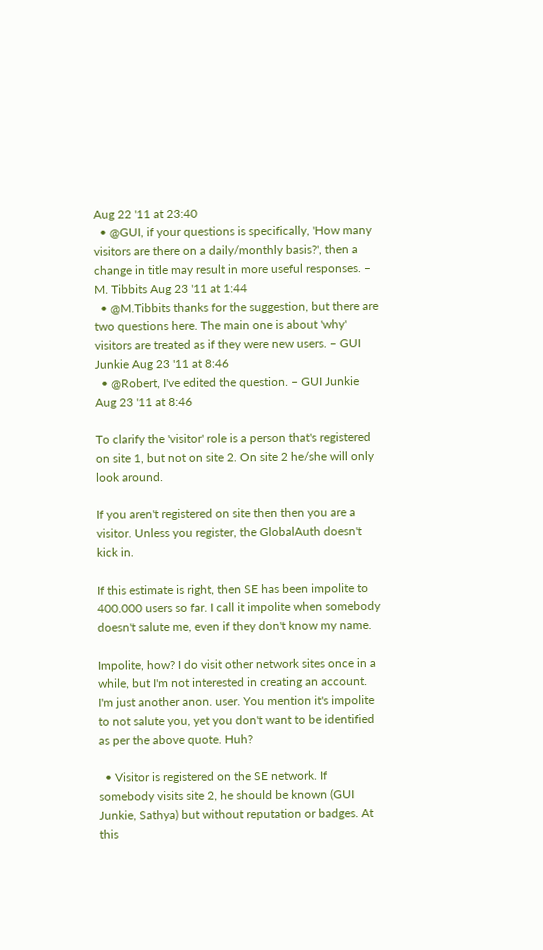Aug 22 '11 at 23:40
  • @GUI, if your questions is specifically, 'How many visitors are there on a daily/monthly basis?', then a change in title may result in more useful responses. – M. Tibbits Aug 23 '11 at 1:44
  • @M.Tibbits thanks for the suggestion, but there are two questions here. The main one is about 'why' visitors are treated as if they were new users. – GUI Junkie Aug 23 '11 at 8:46
  • @Robert, I've edited the question. – GUI Junkie Aug 23 '11 at 8:46

To clarify the 'visitor' role is a person that's registered on site 1, but not on site 2. On site 2 he/she will only look around.

If you aren't registered on site then then you are a visitor. Unless you register, the GlobalAuth doesn't kick in.

If this estimate is right, then SE has been impolite to 400.000 users so far. I call it impolite when somebody doesn't salute me, even if they don't know my name.

Impolite, how? I do visit other network sites once in a while, but I'm not interested in creating an account. I'm just another anon. user. You mention it's impolite to not salute you, yet you don't want to be identified as per the above quote. Huh?

  • Visitor is registered on the SE network. If somebody visits site 2, he should be known (GUI Junkie, Sathya) but without reputation or badges. At this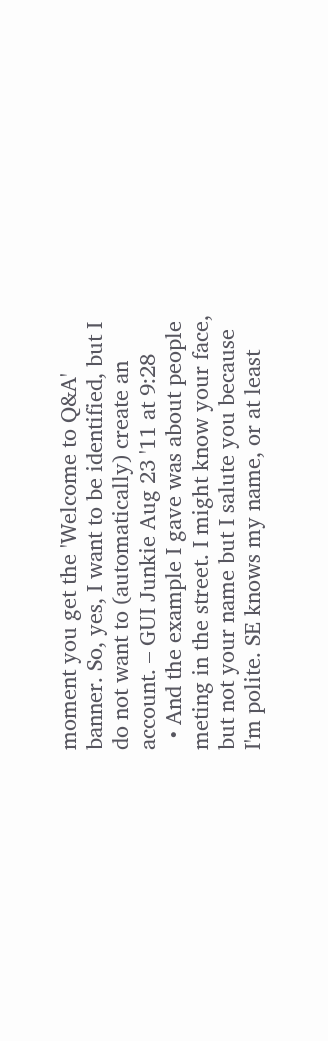moment you get the 'Welcome to Q&A' banner. So, yes, I want to be identified, but I do not want to (automatically) create an account. – GUI Junkie Aug 23 '11 at 9:28
  • And the example I gave was about people meting in the street. I might know your face, but not your name but I salute you because I'm polite. SE knows my name, or at least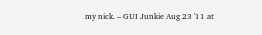my nick. – GUI Junkie Aug 23 '11 at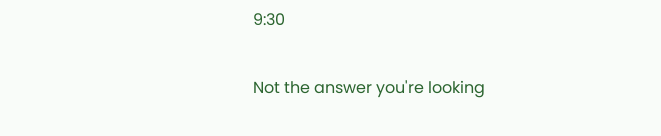9:30

Not the answer you're looking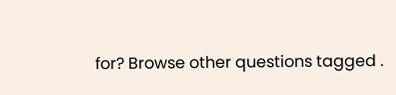for? Browse other questions tagged .